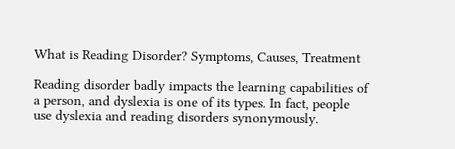What is Reading Disorder? Symptoms, Causes, Treatment

Reading disorder badly impacts the learning capabilities of a person, and dyslexia is one of its types. In fact, people use dyslexia and reading disorders synonymously.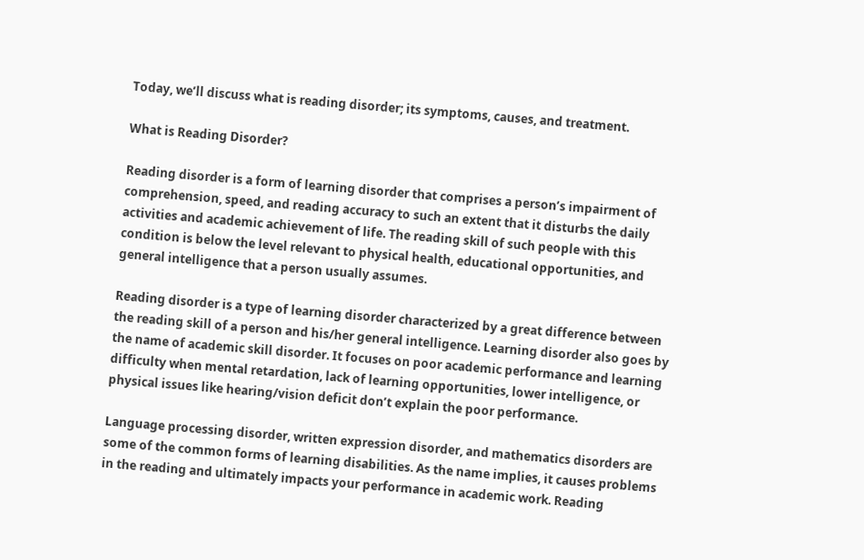Today, we’ll discuss what is reading disorder; its symptoms, causes, and treatment.

What is Reading Disorder?

Reading disorder is a form of learning disorder that comprises a person’s impairment of comprehension, speed, and reading accuracy to such an extent that it disturbs the daily activities and academic achievement of life. The reading skill of such people with this condition is below the level relevant to physical health, educational opportunities, and general intelligence that a person usually assumes.

Reading disorder is a type of learning disorder characterized by a great difference between the reading skill of a person and his/her general intelligence. Learning disorder also goes by the name of academic skill disorder. It focuses on poor academic performance and learning difficulty when mental retardation, lack of learning opportunities, lower intelligence, or physical issues like hearing/vision deficit don’t explain the poor performance.

Language processing disorder, written expression disorder, and mathematics disorders are some of the common forms of learning disabilities. As the name implies, it causes problems in the reading and ultimately impacts your performance in academic work. Reading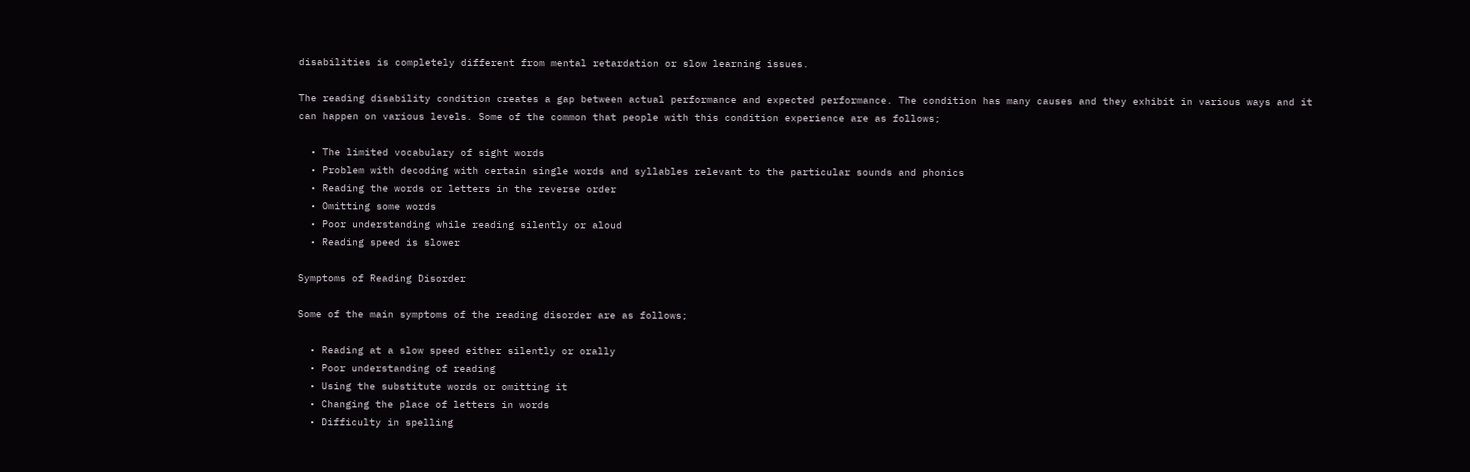disabilities is completely different from mental retardation or slow learning issues.

The reading disability condition creates a gap between actual performance and expected performance. The condition has many causes and they exhibit in various ways and it can happen on various levels. Some of the common that people with this condition experience are as follows;

  • The limited vocabulary of sight words
  • Problem with decoding with certain single words and syllables relevant to the particular sounds and phonics
  • Reading the words or letters in the reverse order
  • Omitting some words
  • Poor understanding while reading silently or aloud
  • Reading speed is slower

Symptoms of Reading Disorder

Some of the main symptoms of the reading disorder are as follows;

  • Reading at a slow speed either silently or orally
  • Poor understanding of reading
  • Using the substitute words or omitting it
  • Changing the place of letters in words
  • Difficulty in spelling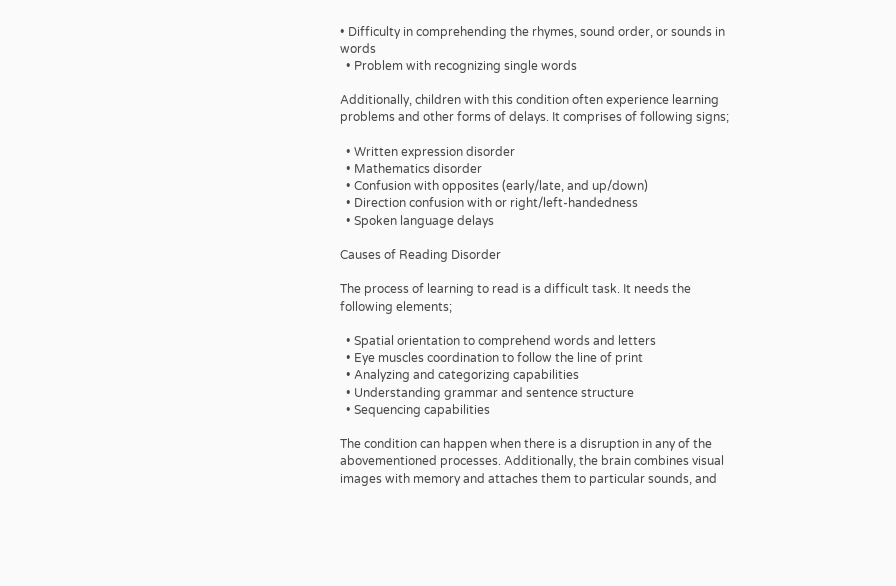• Difficulty in comprehending the rhymes, sound order, or sounds in words
  • Problem with recognizing single words

Additionally, children with this condition often experience learning problems and other forms of delays. It comprises of following signs;

  • Written expression disorder
  • Mathematics disorder
  • Confusion with opposites (early/late, and up/down)
  • Direction confusion with or right/left-handedness
  • Spoken language delays

Causes of Reading Disorder

The process of learning to read is a difficult task. It needs the following elements;

  • Spatial orientation to comprehend words and letters
  • Eye muscles coordination to follow the line of print
  • Analyzing and categorizing capabilities
  • Understanding grammar and sentence structure
  • Sequencing capabilities

The condition can happen when there is a disruption in any of the abovementioned processes. Additionally, the brain combines visual images with memory and attaches them to particular sounds, and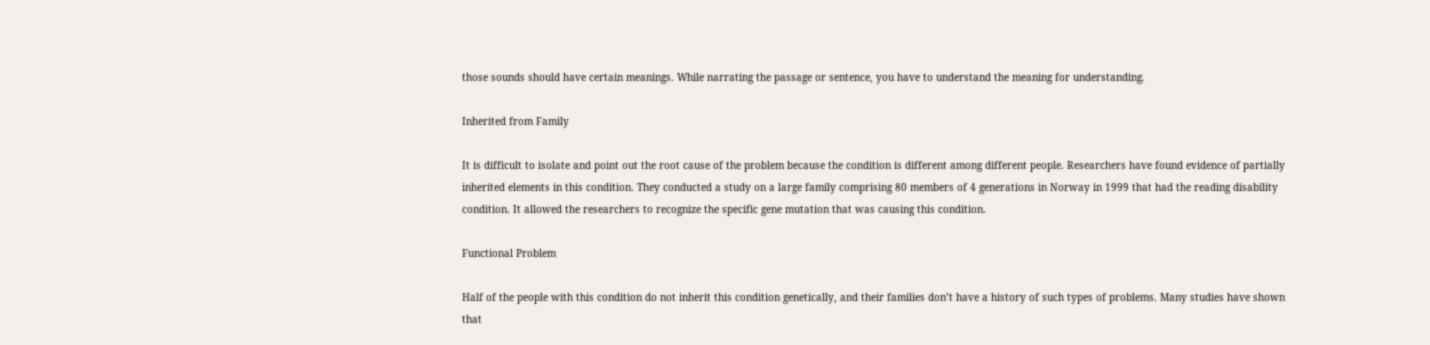those sounds should have certain meanings. While narrating the passage or sentence, you have to understand the meaning for understanding.

Inherited from Family

It is difficult to isolate and point out the root cause of the problem because the condition is different among different people. Researchers have found evidence of partially inherited elements in this condition. They conducted a study on a large family comprising 80 members of 4 generations in Norway in 1999 that had the reading disability condition. It allowed the researchers to recognize the specific gene mutation that was causing this condition.

Functional Problem

Half of the people with this condition do not inherit this condition genetically, and their families don’t have a history of such types of problems. Many studies have shown that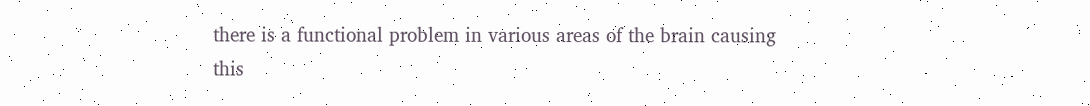there is a functional problem in various areas of the brain causing this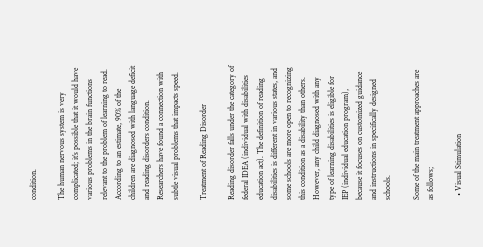condition.

The human nervous system is very complicated; it’s possible that it would have various problems in the brain functions relevant to the problem of learning to read. According to an estimate, 90% of the children are diagnosed with language deficit and reading disorders condition. Researchers have found a connection with subtle visual problems that impacts speed.

Treatment of Reading Disorder

Reading disorder falls under the category of federal IDEA (individual with disabilities education act). The definition of reading disabilities is different in various states, and some schools are more open to recognizing this condition as a disability than others. However, any child diagnosed with any type of learning disabilities is eligible for IEP (individual education program), because it focuses on customized guidance and instructions in specifically designed schools.

Some of the main treatment approaches are as follows;

  • Visual Stimulation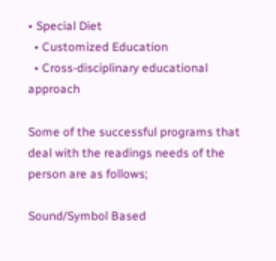• Special Diet
  • Customized Education
  • Cross-disciplinary educational approach

Some of the successful programs that deal with the readings needs of the person are as follows;

Sound/Symbol Based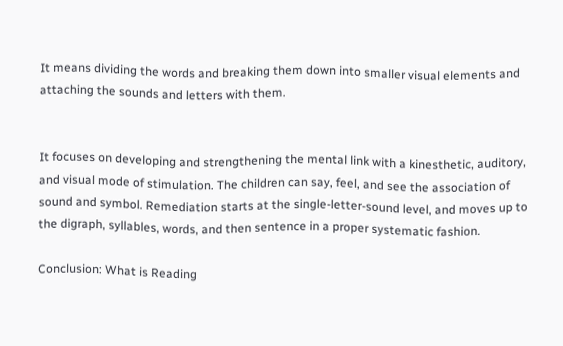It means dividing the words and breaking them down into smaller visual elements and attaching the sounds and letters with them.


It focuses on developing and strengthening the mental link with a kinesthetic, auditory, and visual mode of stimulation. The children can say, feel, and see the association of sound and symbol. Remediation starts at the single-letter-sound level, and moves up to the digraph, syllables, words, and then sentence in a proper systematic fashion.

Conclusion: What is Reading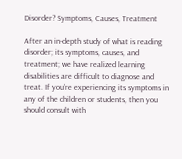Disorder? Symptoms, Causes, Treatment

After an in-depth study of what is reading disorder; its symptoms, causes, and treatment; we have realized learning disabilities are difficult to diagnose and treat. If you’re experiencing its symptoms in any of the children or students, then you should consult with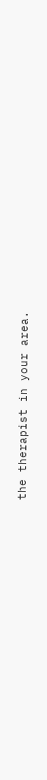the therapist in your area.